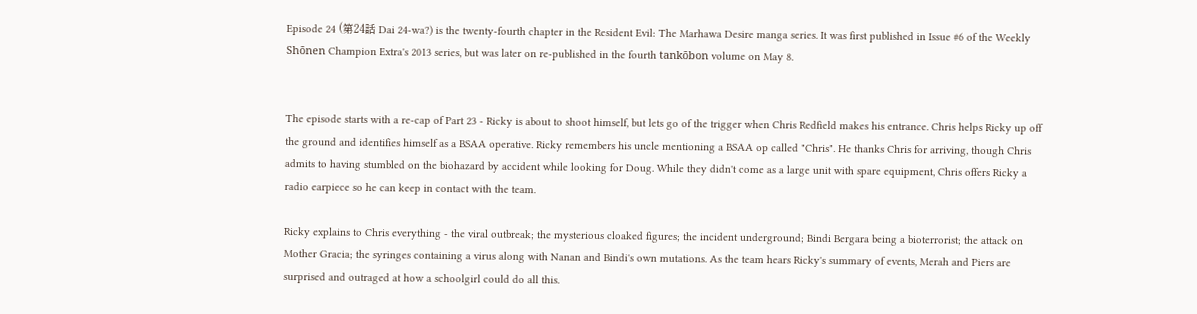Episode 24 (第24話 Dai 24-wa?) is the twenty-fourth chapter in the Resident Evil: The Marhawa Desire manga series. It was first published in Issue #6 of the Weekly Shōnen Champion Extra's 2013 series, but was later on re-published in the fourth tankōbon volume on May 8.


The episode starts with a re-cap of Part 23 - Ricky is about to shoot himself, but lets go of the trigger when Chris Redfield makes his entrance. Chris helps Ricky up off the ground and identifies himself as a BSAA operative. Ricky remembers his uncle mentioning a BSAA op called "Chris". He thanks Chris for arriving, though Chris admits to having stumbled on the biohazard by accident while looking for Doug. While they didn't come as a large unit with spare equipment, Chris offers Ricky a radio earpiece so he can keep in contact with the team.

Ricky explains to Chris everything - the viral outbreak; the mysterious cloaked figures; the incident underground; Bindi Bergara being a bioterrorist; the attack on Mother Gracia; the syringes containing a virus along with Nanan and Bindi's own mutations. As the team hears Ricky's summary of events, Merah and Piers are surprised and outraged at how a schoolgirl could do all this.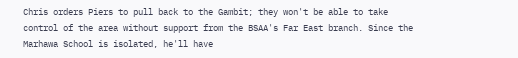Chris orders Piers to pull back to the Gambit; they won't be able to take control of the area without support from the BSAA's Far East branch. Since the Marhawa School is isolated, he'll have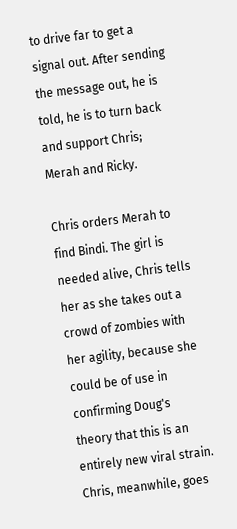to drive far to get a signal out. After sending the message out, he is told, he is to turn back and support Chris; Merah and Ricky.

Chris orders Merah to find Bindi. The girl is needed alive, Chris tells her as she takes out a crowd of zombies with her agility, because she could be of use in confirming Doug's theory that this is an entirely new viral strain. Chris, meanwhile, goes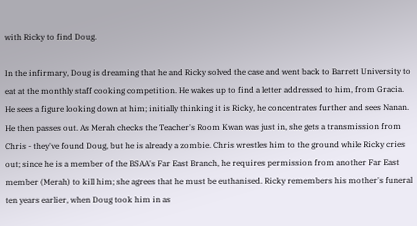with Ricky to find Doug.

In the infirmary, Doug is dreaming that he and Ricky solved the case and went back to Barrett University to eat at the monthly staff cooking competition. He wakes up to find a letter addressed to him, from Gracia. He sees a figure looking down at him; initially thinking it is Ricky, he concentrates further and sees Nanan. He then passes out. As Merah checks the Teacher's Room Kwan was just in, she gets a transmission from Chris - they've found Doug, but he is already a zombie. Chris wrestles him to the ground while Ricky cries out; since he is a member of the BSAA's Far East Branch, he requires permission from another Far East member (Merah) to kill him; she agrees that he must be euthanised. Ricky remembers his mother's funeral ten years earlier, when Doug took him in as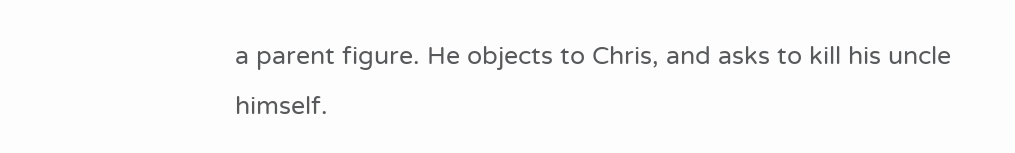a parent figure. He objects to Chris, and asks to kill his uncle himself.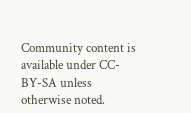Community content is available under CC-BY-SA unless otherwise noted.